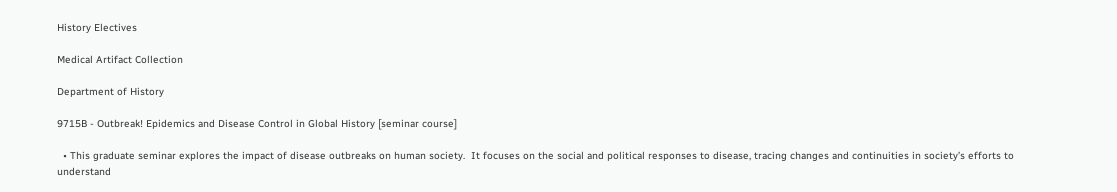History Electives

Medical Artifact Collection

Department of History

9715B - Outbreak! Epidemics and Disease Control in Global History [seminar course]

  • This graduate seminar explores the impact of disease outbreaks on human society.  It focuses on the social and political responses to disease, tracing changes and continuities in society’s efforts to understand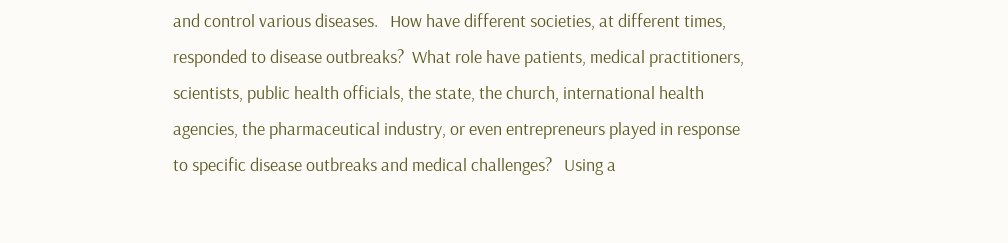and control various diseases.   How have different societies, at different times, responded to disease outbreaks?  What role have patients, medical practitioners, scientists, public health officials, the state, the church, international health agencies, the pharmaceutical industry, or even entrepreneurs played in response to specific disease outbreaks and medical challenges?   Using a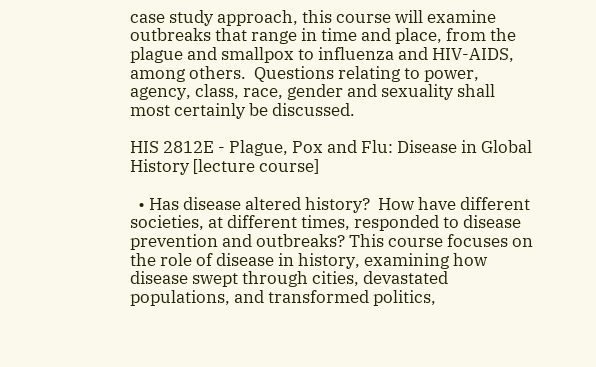case study approach, this course will examine outbreaks that range in time and place, from the plague and smallpox to influenza and HIV-AIDS, among others.  Questions relating to power, agency, class, race, gender and sexuality shall most certainly be discussed.

HIS 2812E - Plague, Pox and Flu: Disease in Global History [lecture course]

  • Has disease altered history?  How have different societies, at different times, responded to disease prevention and outbreaks? This course focuses on the role of disease in history, examining how disease swept through cities, devastated populations, and transformed politics,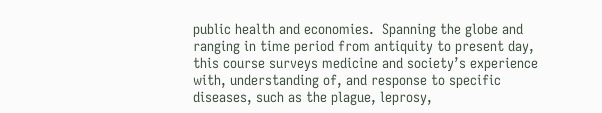public health and economies.  Spanning the globe and ranging in time period from antiquity to present day, this course surveys medicine and society’s experience with, understanding of, and response to specific diseases, such as the plague, leprosy,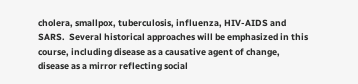cholera, smallpox, tuberculosis, influenza, HIV-AIDS and SARS.  Several historical approaches will be emphasized in this course, including disease as a causative agent of change, disease as a mirror reflecting social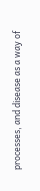processes, and disease as a way of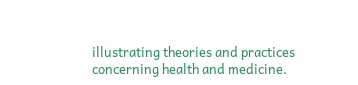illustrating theories and practices concerning health and medicine.